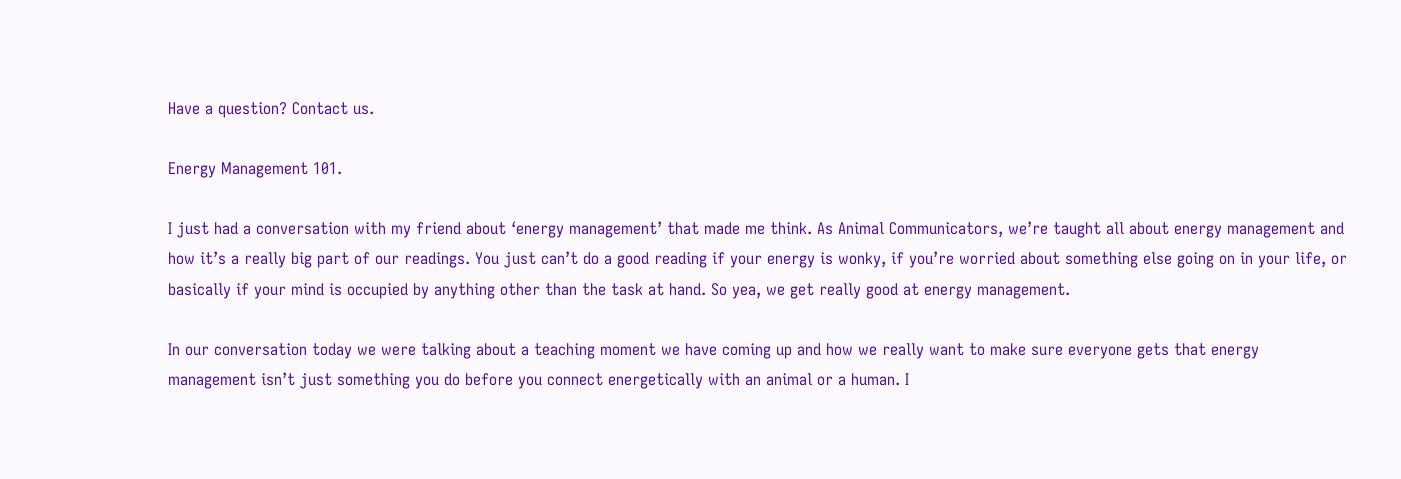Have a question? Contact us.

Energy Management 101.

I just had a conversation with my friend about ‘energy management’ that made me think. As Animal Communicators, we’re taught all about energy management and how it’s a really big part of our readings. You just can’t do a good reading if your energy is wonky, if you’re worried about something else going on in your life, or basically if your mind is occupied by anything other than the task at hand. So yea, we get really good at energy management.

In our conversation today we were talking about a teaching moment we have coming up and how we really want to make sure everyone gets that energy management isn’t just something you do before you connect energetically with an animal or a human. I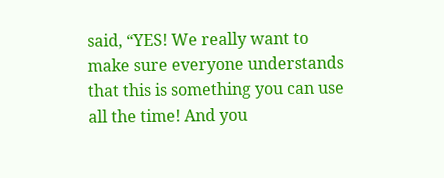said, “YES! We really want to make sure everyone understands that this is something you can use all the time! And you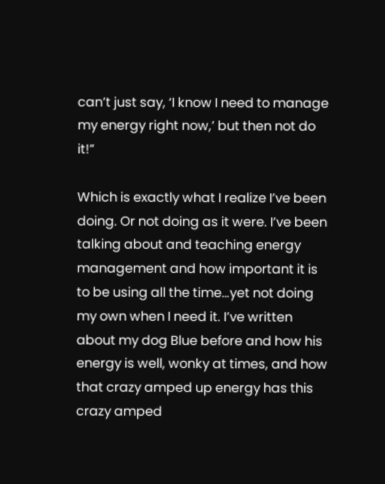can’t just say, ‘I know I need to manage my energy right now,’ but then not do it!”

Which is exactly what I realize I’ve been doing. Or not doing as it were. I’ve been talking about and teaching energy management and how important it is to be using all the time…yet not doing my own when I need it. I’ve written about my dog Blue before and how his energy is well, wonky at times, and how that crazy amped up energy has this crazy amped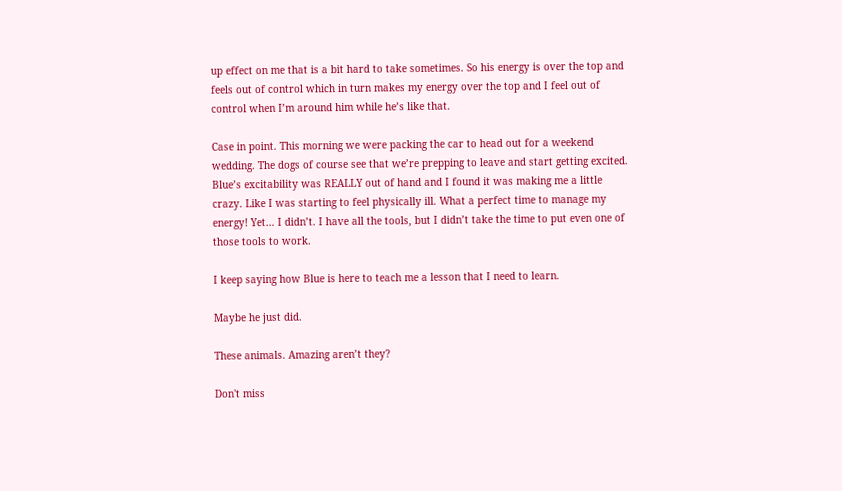up effect on me that is a bit hard to take sometimes. So his energy is over the top and feels out of control which in turn makes my energy over the top and I feel out of control when I’m around him while he’s like that.

Case in point. This morning we were packing the car to head out for a weekend wedding. The dogs of course see that we’re prepping to leave and start getting excited. Blue’s excitability was REALLY out of hand and I found it was making me a little crazy. Like I was starting to feel physically ill. What a perfect time to manage my energy! Yet… I didn’t. I have all the tools, but I didn’t take the time to put even one of those tools to work.

I keep saying how Blue is here to teach me a lesson that I need to learn.

Maybe he just did.

These animals. Amazing aren’t they?

Don't miss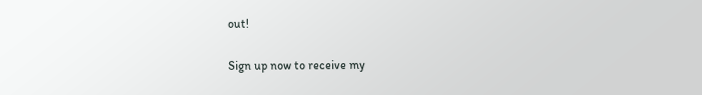out!

Sign up now to receive my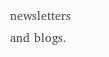newsletters and blogs.